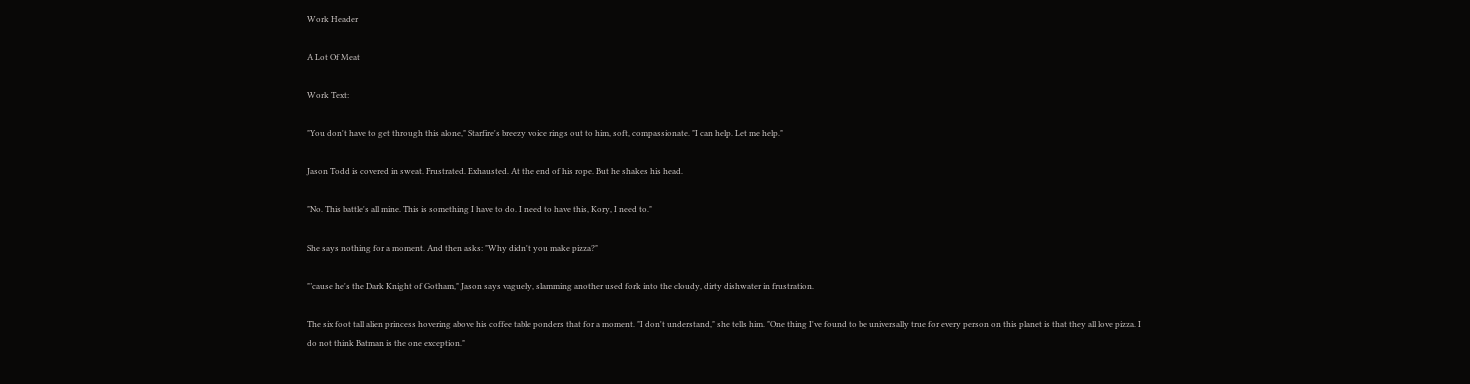Work Header

A Lot Of Meat

Work Text:

"You don't have to get through this alone," Starfire's breezy voice rings out to him, soft, compassionate. "I can help. Let me help."

Jason Todd is covered in sweat. Frustrated. Exhausted. At the end of his rope. But he shakes his head.

"No. This battle's all mine. This is something I have to do. I need to have this, Kory, I need to."

She says nothing for a moment. And then asks: "Why didn't you make pizza?"

"’cause he's the Dark Knight of Gotham," Jason says vaguely, slamming another used fork into the cloudy, dirty dishwater in frustration.

The six foot tall alien princess hovering above his coffee table ponders that for a moment. "I don't understand," she tells him. "One thing I've found to be universally true for every person on this planet is that they all love pizza. I do not think Batman is the one exception."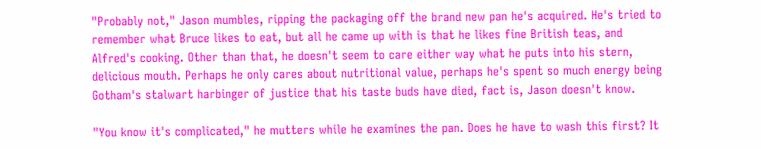"Probably not," Jason mumbles, ripping the packaging off the brand new pan he's acquired. He's tried to remember what Bruce likes to eat, but all he came up with is that he likes fine British teas, and Alfred's cooking. Other than that, he doesn't seem to care either way what he puts into his stern, delicious mouth. Perhaps he only cares about nutritional value, perhaps he's spent so much energy being Gotham's stalwart harbinger of justice that his taste buds have died, fact is, Jason doesn't know.

"You know it's complicated," he mutters while he examines the pan. Does he have to wash this first? It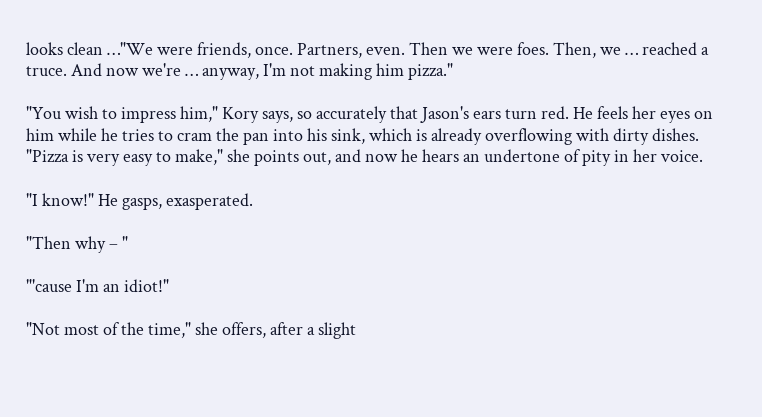looks clean …"We were friends, once. Partners, even. Then we were foes. Then, we … reached a truce. And now we're … anyway, I'm not making him pizza."

"You wish to impress him," Kory says, so accurately that Jason's ears turn red. He feels her eyes on him while he tries to cram the pan into his sink, which is already overflowing with dirty dishes. "Pizza is very easy to make," she points out, and now he hears an undertone of pity in her voice.

"I know!" He gasps, exasperated.

"Then why – "

"'cause I'm an idiot!"

"Not most of the time," she offers, after a slight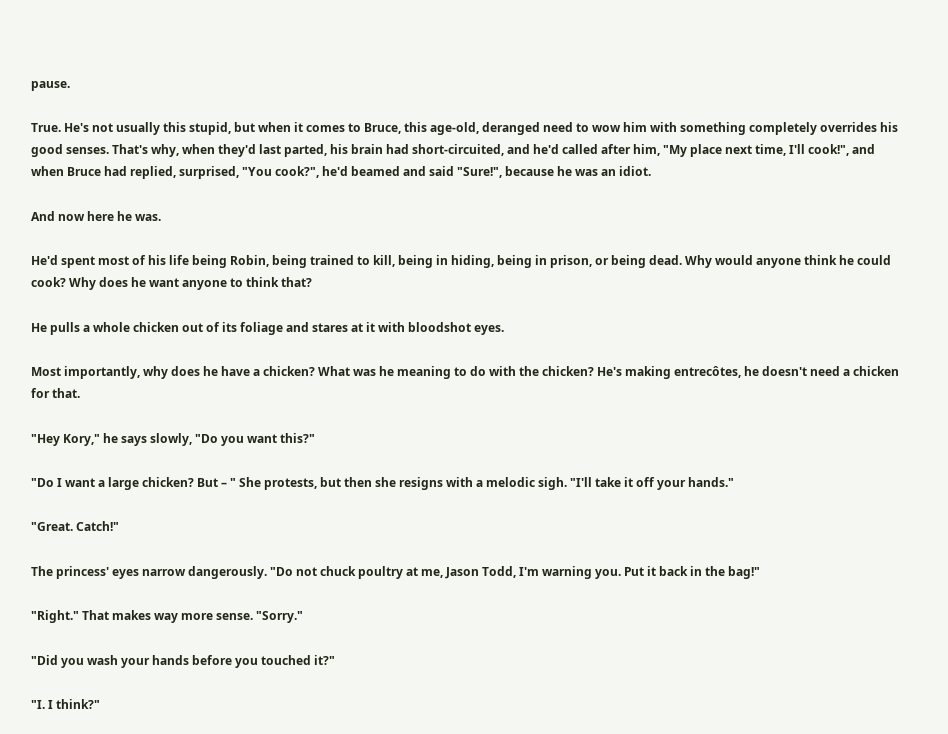pause.

True. He's not usually this stupid, but when it comes to Bruce, this age-old, deranged need to wow him with something completely overrides his good senses. That's why, when they'd last parted, his brain had short-circuited, and he'd called after him, "My place next time, I'll cook!", and when Bruce had replied, surprised, "You cook?", he'd beamed and said "Sure!", because he was an idiot.

And now here he was.

He'd spent most of his life being Robin, being trained to kill, being in hiding, being in prison, or being dead. Why would anyone think he could cook? Why does he want anyone to think that?

He pulls a whole chicken out of its foliage and stares at it with bloodshot eyes.

Most importantly, why does he have a chicken? What was he meaning to do with the chicken? He's making entrecôtes, he doesn't need a chicken for that.

"Hey Kory," he says slowly, "Do you want this?"

"Do I want a large chicken? But – " She protests, but then she resigns with a melodic sigh. "I'll take it off your hands."

"Great. Catch!"

The princess' eyes narrow dangerously. "Do not chuck poultry at me, Jason Todd, I'm warning you. Put it back in the bag!"

"Right." That makes way more sense. "Sorry."

"Did you wash your hands before you touched it?"

"I. I think?"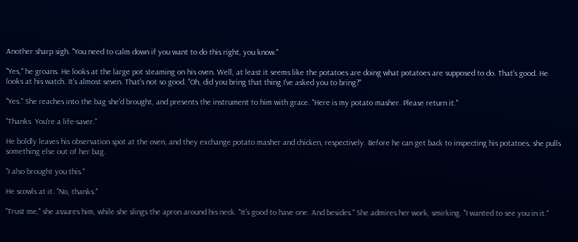Another sharp sigh. "You need to calm down if you want to do this right, you know."

"Yes," he groans. He looks at the large pot steaming on his oven. Well, at least it seems like the potatoes are doing what potatoes are supposed to do. That's good. He looks at his watch. It's almost seven. That's not so good. "Oh, did you bring that thing I've asked you to bring?"

"Yes." She reaches into the bag she'd brought, and presents the instrument to him with grace. "Here is my potato masher. Please return it."

"Thanks. You're a life-saver."

He boldly leaves his observation spot at the oven, and they exchange potato masher and chicken, respectively. Before he can get back to inspecting his potatoes, she pulls something else out of her bag.

"I also brought you this."

He scowls at it. "No, thanks."

"Trust me," she assures him, while she slings the apron around his neck. "It's good to have one. And besides." She admires her work, smirking. "I wanted to see you in it."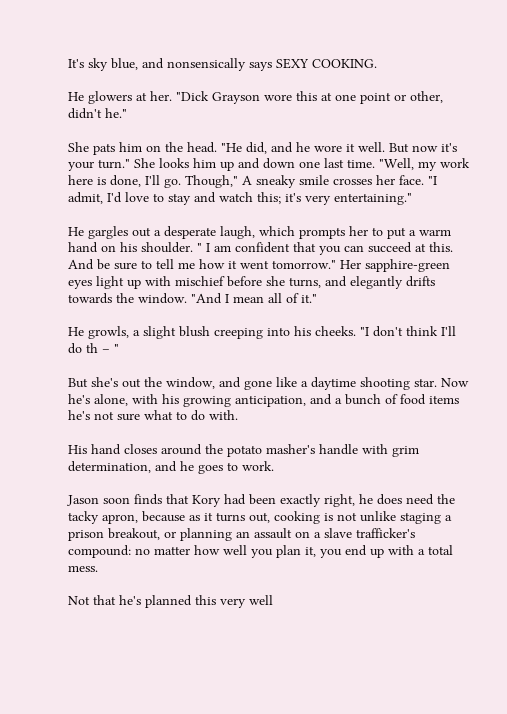It's sky blue, and nonsensically says SEXY COOKING.

He glowers at her. "Dick Grayson wore this at one point or other, didn't he."

She pats him on the head. "He did, and he wore it well. But now it's your turn." She looks him up and down one last time. "Well, my work here is done, I'll go. Though," A sneaky smile crosses her face. "I admit, I'd love to stay and watch this; it's very entertaining."

He gargles out a desperate laugh, which prompts her to put a warm hand on his shoulder. " I am confident that you can succeed at this. And be sure to tell me how it went tomorrow." Her sapphire-green eyes light up with mischief before she turns, and elegantly drifts towards the window. "And I mean all of it."

He growls, a slight blush creeping into his cheeks. "I don't think I'll do th – "

But she's out the window, and gone like a daytime shooting star. Now he's alone, with his growing anticipation, and a bunch of food items he's not sure what to do with.

His hand closes around the potato masher's handle with grim determination, and he goes to work.

Jason soon finds that Kory had been exactly right, he does need the tacky apron, because as it turns out, cooking is not unlike staging a prison breakout, or planning an assault on a slave trafficker's compound: no matter how well you plan it, you end up with a total mess.

Not that he's planned this very well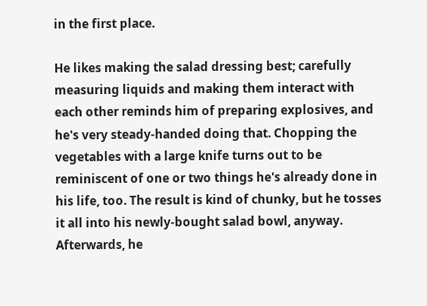in the first place.

He likes making the salad dressing best; carefully measuring liquids and making them interact with each other reminds him of preparing explosives, and he's very steady-handed doing that. Chopping the vegetables with a large knife turns out to be reminiscent of one or two things he's already done in his life, too. The result is kind of chunky, but he tosses it all into his newly-bought salad bowl, anyway. Afterwards, he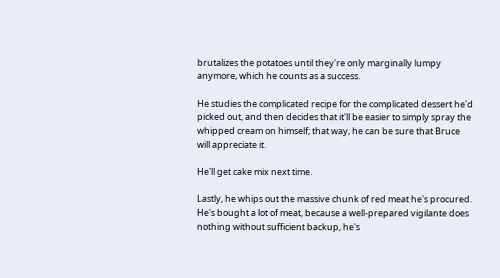brutalizes the potatoes until they're only marginally lumpy anymore, which he counts as a success.

He studies the complicated recipe for the complicated dessert he'd picked out, and then decides that it'll be easier to simply spray the whipped cream on himself; that way, he can be sure that Bruce will appreciate it.

He'll get cake mix next time.

Lastly, he whips out the massive chunk of red meat he's procured. He's bought a lot of meat, because a well-prepared vigilante does nothing without sufficient backup, he's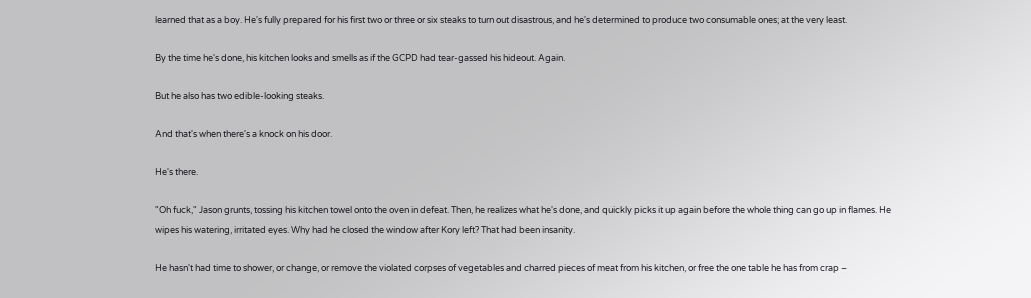learned that as a boy. He's fully prepared for his first two or three or six steaks to turn out disastrous, and he's determined to produce two consumable ones; at the very least.

By the time he's done, his kitchen looks and smells as if the GCPD had tear-gassed his hideout. Again.

But he also has two edible-looking steaks.

And that's when there's a knock on his door.

He's there.

"Oh fuck," Jason grunts, tossing his kitchen towel onto the oven in defeat. Then, he realizes what he's done, and quickly picks it up again before the whole thing can go up in flames. He wipes his watering, irritated eyes. Why had he closed the window after Kory left? That had been insanity.

He hasn't had time to shower, or change, or remove the violated corpses of vegetables and charred pieces of meat from his kitchen, or free the one table he has from crap –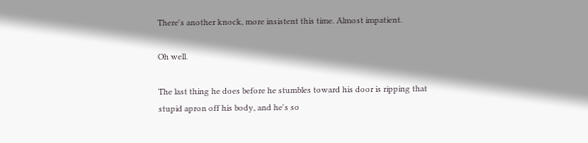There's another knock, more insistent this time. Almost impatient.

Oh well.

The last thing he does before he stumbles toward his door is ripping that stupid apron off his body, and he's so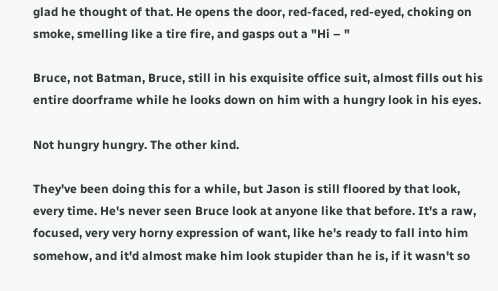glad he thought of that. He opens the door, red-faced, red-eyed, choking on smoke, smelling like a tire fire, and gasps out a "Hi – "

Bruce, not Batman, Bruce, still in his exquisite office suit, almost fills out his entire doorframe while he looks down on him with a hungry look in his eyes.

Not hungry hungry. The other kind.

They've been doing this for a while, but Jason is still floored by that look, every time. He's never seen Bruce look at anyone like that before. It's a raw, focused, very very horny expression of want, like he's ready to fall into him somehow, and it'd almost make him look stupider than he is, if it wasn't so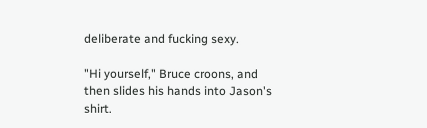deliberate and fucking sexy.

"Hi yourself," Bruce croons, and then slides his hands into Jason's shirt.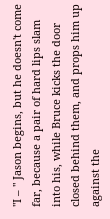"I – " Jason begins, but he doesn't come far, because a pair of hard lips slam into his, while Bruce kicks the door closed behind them, and props him up against the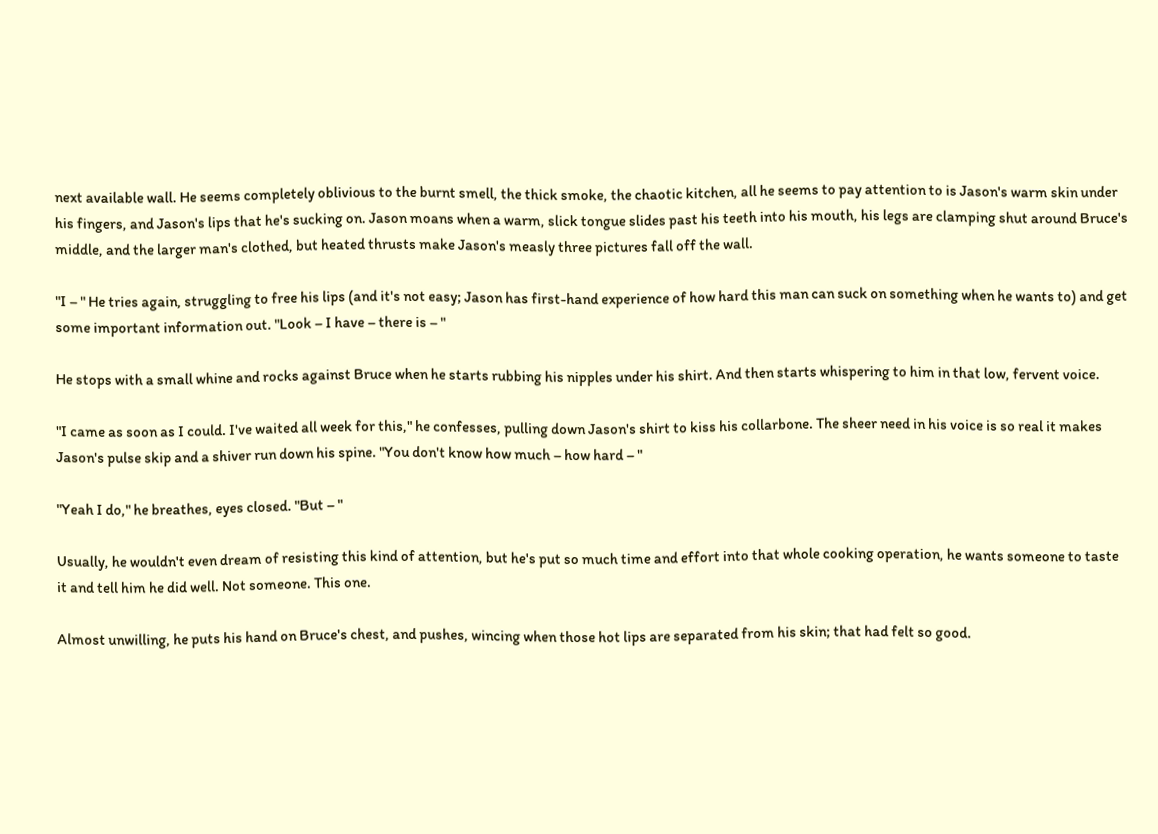next available wall. He seems completely oblivious to the burnt smell, the thick smoke, the chaotic kitchen, all he seems to pay attention to is Jason's warm skin under his fingers, and Jason's lips that he's sucking on. Jason moans when a warm, slick tongue slides past his teeth into his mouth, his legs are clamping shut around Bruce's middle, and the larger man's clothed, but heated thrusts make Jason's measly three pictures fall off the wall.

"I – " He tries again, struggling to free his lips (and it's not easy; Jason has first-hand experience of how hard this man can suck on something when he wants to) and get some important information out. "Look – I have – there is – "

He stops with a small whine and rocks against Bruce when he starts rubbing his nipples under his shirt. And then starts whispering to him in that low, fervent voice.

"I came as soon as I could. I've waited all week for this," he confesses, pulling down Jason's shirt to kiss his collarbone. The sheer need in his voice is so real it makes Jason's pulse skip and a shiver run down his spine. "You don't know how much – how hard – "

"Yeah I do," he breathes, eyes closed. "But – "

Usually, he wouldn't even dream of resisting this kind of attention, but he's put so much time and effort into that whole cooking operation, he wants someone to taste it and tell him he did well. Not someone. This one.

Almost unwilling, he puts his hand on Bruce's chest, and pushes, wincing when those hot lips are separated from his skin; that had felt so good.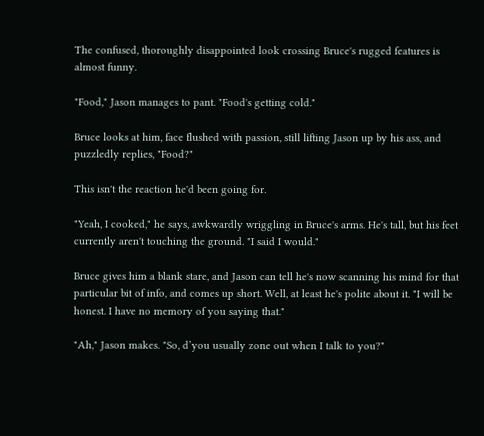The confused, thoroughly disappointed look crossing Bruce's rugged features is almost funny.

"Food," Jason manages to pant. "Food's getting cold."

Bruce looks at him, face flushed with passion, still lifting Jason up by his ass, and puzzledly replies, "Food?"

This isn't the reaction he'd been going for.

"Yeah, I cooked," he says, awkwardly wriggling in Bruce's arms. He's tall, but his feet currently aren't touching the ground. "I said I would."

Bruce gives him a blank stare, and Jason can tell he's now scanning his mind for that particular bit of info, and comes up short. Well, at least he's polite about it. "I will be honest. I have no memory of you saying that."

"Ah," Jason makes. "So, d’you usually zone out when I talk to you?"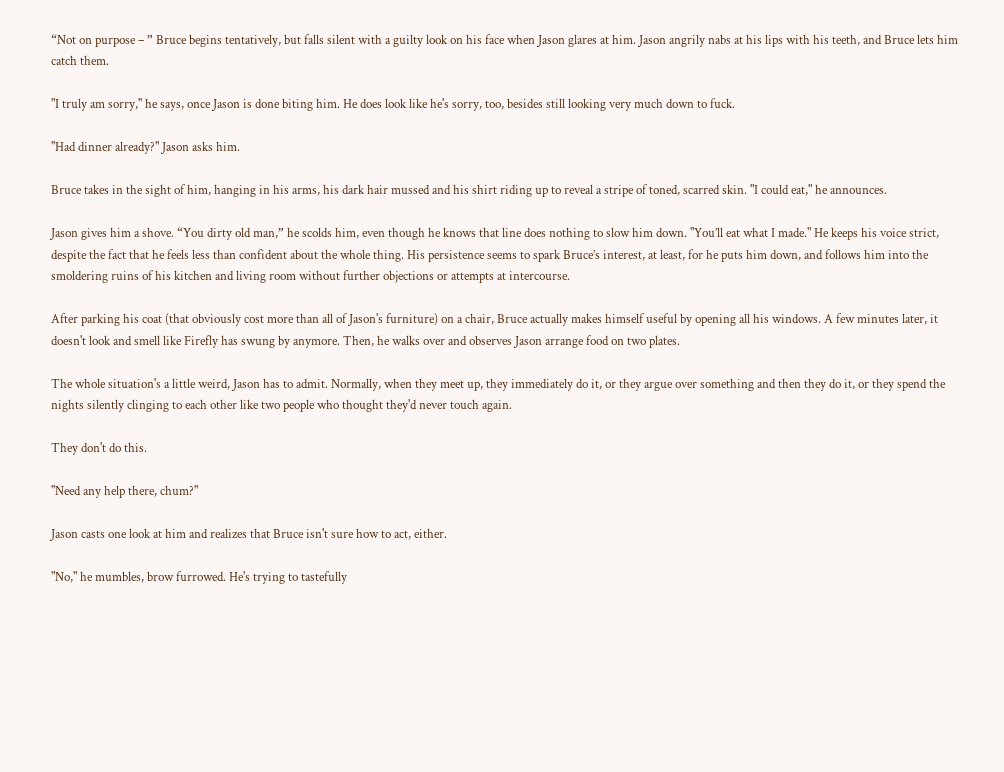“Not on purpose – ” Bruce begins tentatively, but falls silent with a guilty look on his face when Jason glares at him. Jason angrily nabs at his lips with his teeth, and Bruce lets him catch them.

"I truly am sorry," he says, once Jason is done biting him. He does look like he's sorry, too, besides still looking very much down to fuck.

"Had dinner already?" Jason asks him.

Bruce takes in the sight of him, hanging in his arms, his dark hair mussed and his shirt riding up to reveal a stripe of toned, scarred skin. "I could eat," he announces.

Jason gives him a shove. “You dirty old man,” he scolds him, even though he knows that line does nothing to slow him down. "You’ll eat what I made." He keeps his voice strict, despite the fact that he feels less than confident about the whole thing. His persistence seems to spark Bruce’s interest, at least, for he puts him down, and follows him into the smoldering ruins of his kitchen and living room without further objections or attempts at intercourse.

After parking his coat (that obviously cost more than all of Jason's furniture) on a chair, Bruce actually makes himself useful by opening all his windows. A few minutes later, it doesn't look and smell like Firefly has swung by anymore. Then, he walks over and observes Jason arrange food on two plates.

The whole situation's a little weird, Jason has to admit. Normally, when they meet up, they immediately do it, or they argue over something and then they do it, or they spend the nights silently clinging to each other like two people who thought they'd never touch again.

They don't do this.

"Need any help there, chum?"

Jason casts one look at him and realizes that Bruce isn't sure how to act, either.

"No," he mumbles, brow furrowed. He's trying to tastefully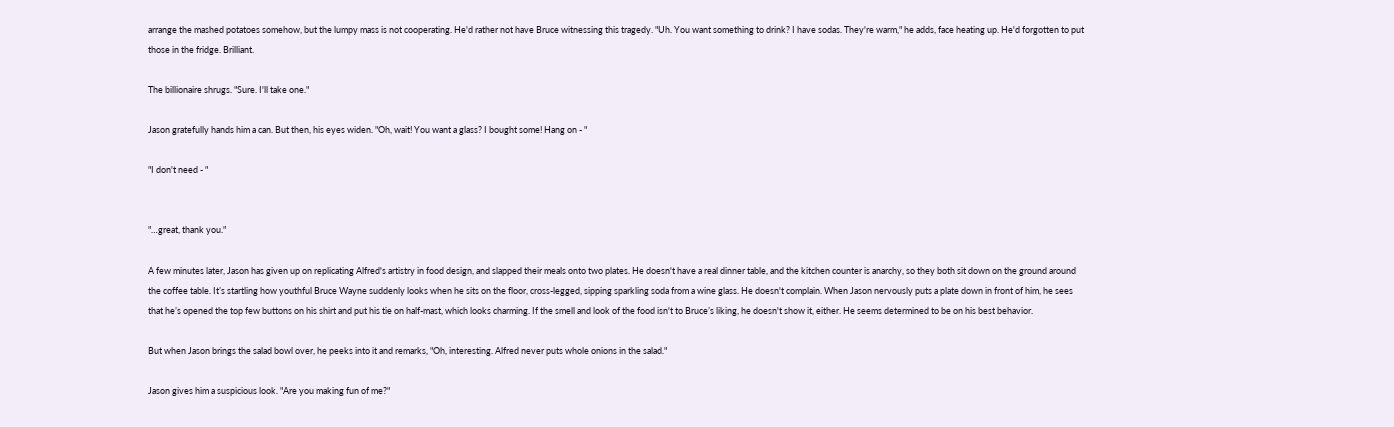arrange the mashed potatoes somehow, but the lumpy mass is not cooperating. He'd rather not have Bruce witnessing this tragedy. "Uh. You want something to drink? I have sodas. They're warm," he adds, face heating up. He'd forgotten to put those in the fridge. Brilliant.

The billionaire shrugs. "Sure. I'll take one."

Jason gratefully hands him a can. But then, his eyes widen. "Oh, wait! You want a glass? I bought some! Hang on - "

"I don't need - "


"…great, thank you."

A few minutes later, Jason has given up on replicating Alfred's artistry in food design, and slapped their meals onto two plates. He doesn't have a real dinner table, and the kitchen counter is anarchy, so they both sit down on the ground around the coffee table. It’s startling how youthful Bruce Wayne suddenly looks when he sits on the floor, cross-legged, sipping sparkling soda from a wine glass. He doesn't complain. When Jason nervously puts a plate down in front of him, he sees that he’s opened the top few buttons on his shirt and put his tie on half-mast, which looks charming. If the smell and look of the food isn't to Bruce’s liking, he doesn't show it, either. He seems determined to be on his best behavior.

But when Jason brings the salad bowl over, he peeks into it and remarks, "Oh, interesting. Alfred never puts whole onions in the salad."

Jason gives him a suspicious look. "Are you making fun of me?"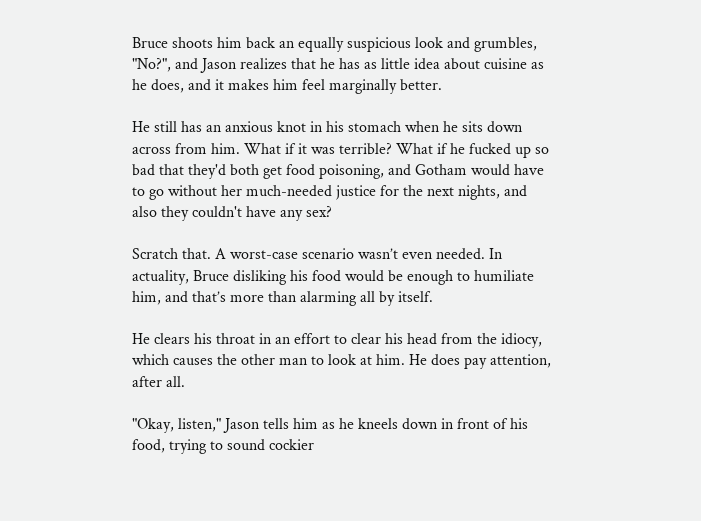Bruce shoots him back an equally suspicious look and grumbles, "No?", and Jason realizes that he has as little idea about cuisine as he does, and it makes him feel marginally better.

He still has an anxious knot in his stomach when he sits down across from him. What if it was terrible? What if he fucked up so bad that they'd both get food poisoning, and Gotham would have to go without her much-needed justice for the next nights, and also they couldn't have any sex?

Scratch that. A worst-case scenario wasn’t even needed. In actuality, Bruce disliking his food would be enough to humiliate him, and that’s more than alarming all by itself.

He clears his throat in an effort to clear his head from the idiocy, which causes the other man to look at him. He does pay attention, after all.

"Okay, listen," Jason tells him as he kneels down in front of his food, trying to sound cockier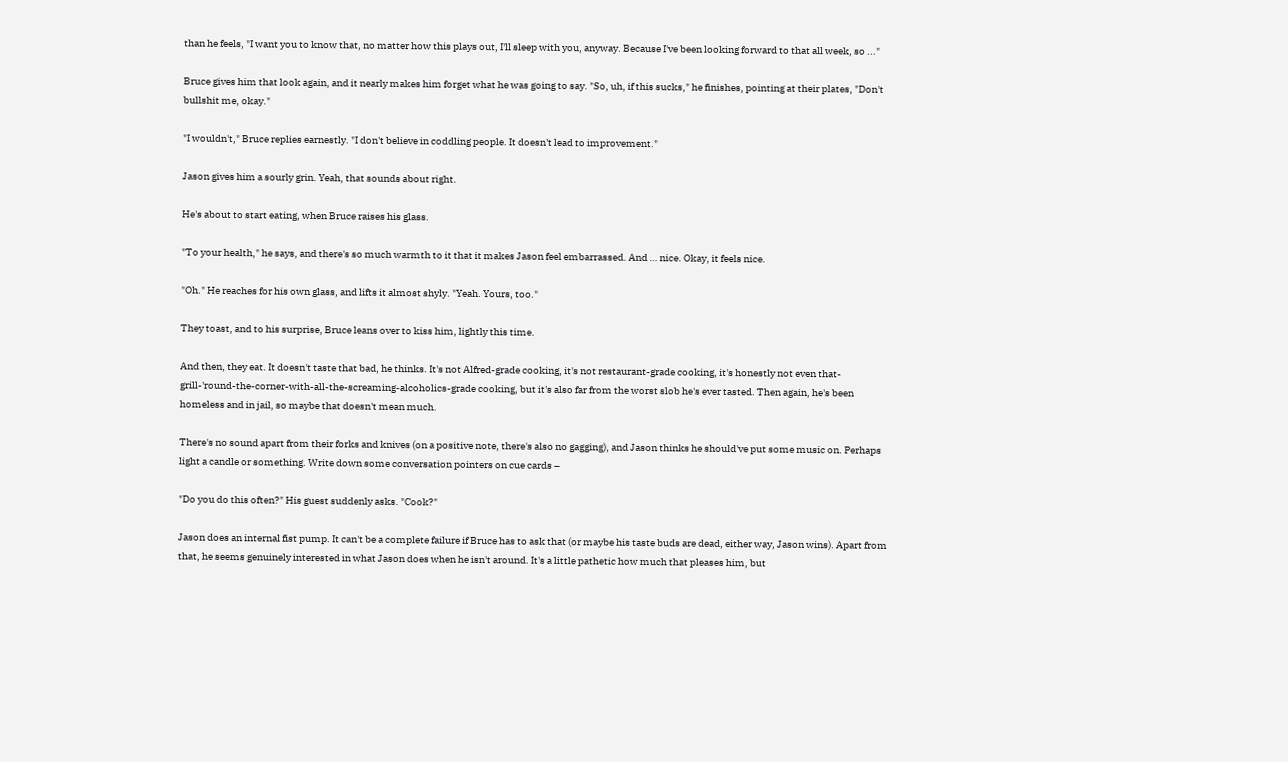than he feels, "I want you to know that, no matter how this plays out, I'll sleep with you, anyway. Because I've been looking forward to that all week, so ..."

Bruce gives him that look again, and it nearly makes him forget what he was going to say. "So, uh, if this sucks," he finishes, pointing at their plates, "Don't bullshit me, okay."

"I wouldn't," Bruce replies earnestly. "I don't believe in coddling people. It doesn't lead to improvement."

Jason gives him a sourly grin. Yeah, that sounds about right.

He's about to start eating, when Bruce raises his glass.

"To your health," he says, and there's so much warmth to it that it makes Jason feel embarrassed. And … nice. Okay, it feels nice.

"Oh." He reaches for his own glass, and lifts it almost shyly. "Yeah. Yours, too."

They toast, and to his surprise, Bruce leans over to kiss him, lightly this time.

And then, they eat. It doesn't taste that bad, he thinks. It's not Alfred-grade cooking, it's not restaurant-grade cooking, it's honestly not even that-grill-'round-the-corner-with-all-the-screaming-alcoholics-grade cooking, but it's also far from the worst slob he's ever tasted. Then again, he's been homeless and in jail, so maybe that doesn't mean much.

There's no sound apart from their forks and knives (on a positive note, there's also no gagging), and Jason thinks he should've put some music on. Perhaps light a candle or something. Write down some conversation pointers on cue cards –

"Do you do this often?" His guest suddenly asks. "Cook?"

Jason does an internal fist pump. It can't be a complete failure if Bruce has to ask that (or maybe his taste buds are dead, either way, Jason wins). Apart from that, he seems genuinely interested in what Jason does when he isn't around. It's a little pathetic how much that pleases him, but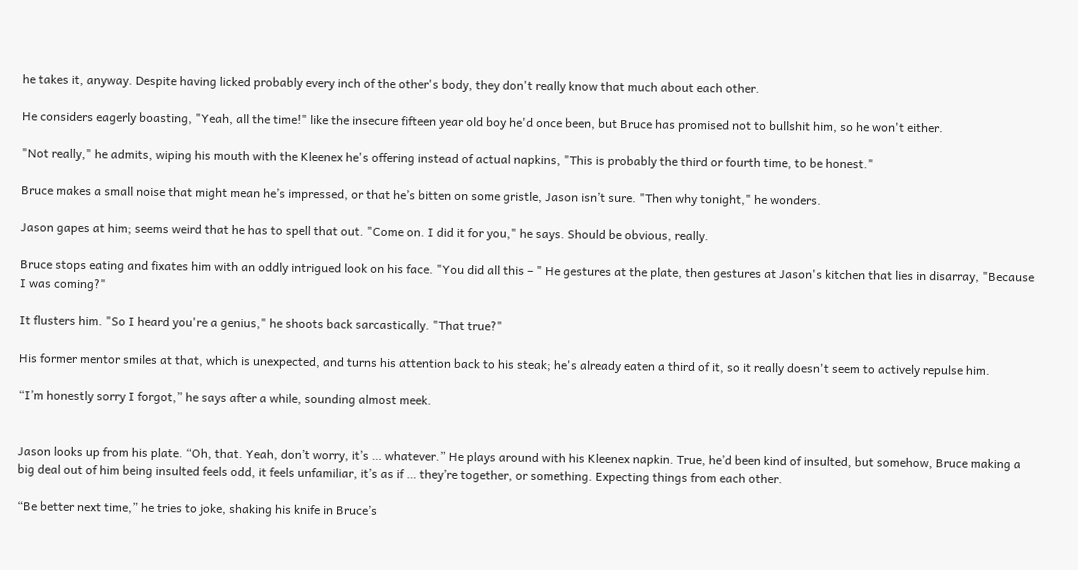he takes it, anyway. Despite having licked probably every inch of the other's body, they don't really know that much about each other.

He considers eagerly boasting, "Yeah, all the time!" like the insecure fifteen year old boy he'd once been, but Bruce has promised not to bullshit him, so he won't either.

"Not really," he admits, wiping his mouth with the Kleenex he's offering instead of actual napkins, "This is probably the third or fourth time, to be honest."

Bruce makes a small noise that might mean he’s impressed, or that he’s bitten on some gristle, Jason isn’t sure. "Then why tonight," he wonders.

Jason gapes at him; seems weird that he has to spell that out. "Come on. I did it for you," he says. Should be obvious, really.

Bruce stops eating and fixates him with an oddly intrigued look on his face. "You did all this – " He gestures at the plate, then gestures at Jason's kitchen that lies in disarray, "Because I was coming?"

It flusters him. "So I heard you're a genius," he shoots back sarcastically. "That true?"

His former mentor smiles at that, which is unexpected, and turns his attention back to his steak; he's already eaten a third of it, so it really doesn't seem to actively repulse him.

“I’m honestly sorry I forgot,” he says after a while, sounding almost meek.


Jason looks up from his plate. “Oh, that. Yeah, don’t worry, it’s … whatever.” He plays around with his Kleenex napkin. True, he’d been kind of insulted, but somehow, Bruce making a big deal out of him being insulted feels odd, it feels unfamiliar, it’s as if … they’re together, or something. Expecting things from each other.

“Be better next time,” he tries to joke, shaking his knife in Bruce’s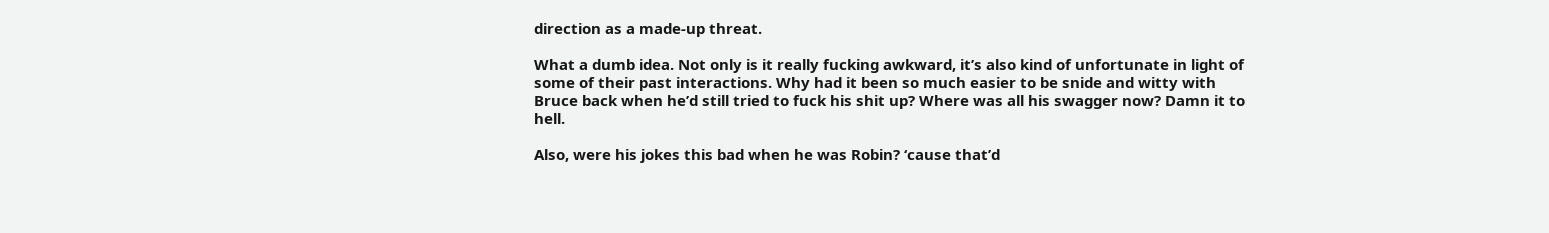direction as a made-up threat.

What a dumb idea. Not only is it really fucking awkward, it’s also kind of unfortunate in light of some of their past interactions. Why had it been so much easier to be snide and witty with Bruce back when he’d still tried to fuck his shit up? Where was all his swagger now? Damn it to hell.

Also, were his jokes this bad when he was Robin? ‘cause that’d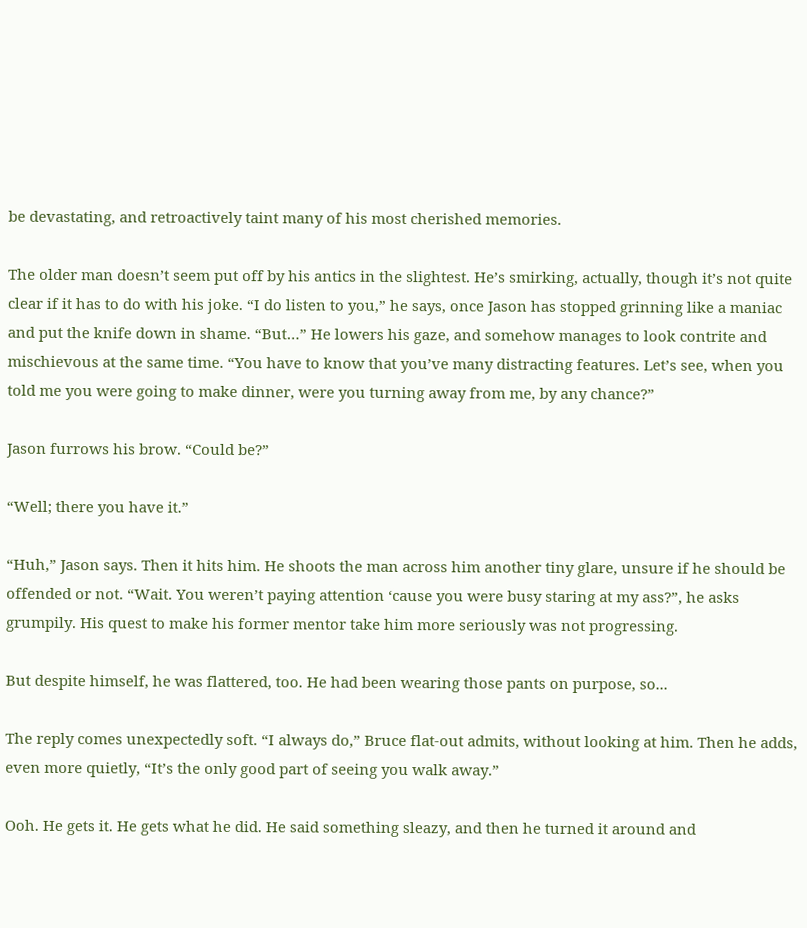be devastating, and retroactively taint many of his most cherished memories.

The older man doesn’t seem put off by his antics in the slightest. He’s smirking, actually, though it’s not quite clear if it has to do with his joke. “I do listen to you,” he says, once Jason has stopped grinning like a maniac and put the knife down in shame. “But…” He lowers his gaze, and somehow manages to look contrite and mischievous at the same time. “You have to know that you’ve many distracting features. Let’s see, when you told me you were going to make dinner, were you turning away from me, by any chance?”

Jason furrows his brow. “Could be?”

“Well; there you have it.”

“Huh,” Jason says. Then it hits him. He shoots the man across him another tiny glare, unsure if he should be offended or not. “Wait. You weren’t paying attention ‘cause you were busy staring at my ass?”, he asks grumpily. His quest to make his former mentor take him more seriously was not progressing.

But despite himself, he was flattered, too. He had been wearing those pants on purpose, so...

The reply comes unexpectedly soft. “I always do,” Bruce flat-out admits, without looking at him. Then he adds, even more quietly, “It’s the only good part of seeing you walk away.”

Ooh. He gets it. He gets what he did. He said something sleazy, and then he turned it around and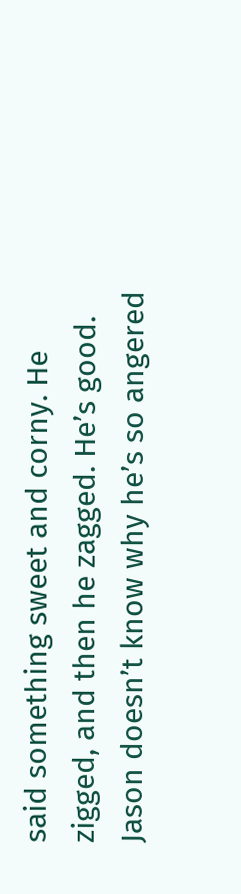said something sweet and corny. He zigged, and then he zagged. He’s good. Jason doesn’t know why he’s so angered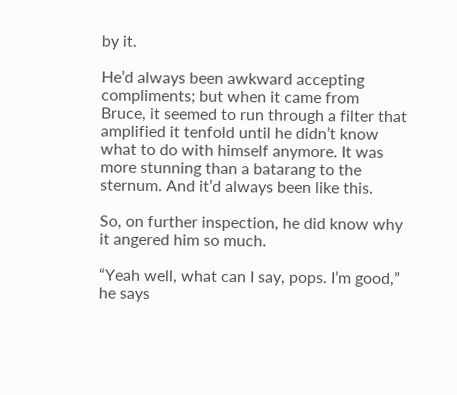by it.

He’d always been awkward accepting compliments; but when it came from Bruce, it seemed to run through a filter that amplified it tenfold until he didn’t know what to do with himself anymore. It was more stunning than a batarang to the sternum. And it’d always been like this.

So, on further inspection, he did know why it angered him so much.

“Yeah well, what can I say, pops. I’m good,” he says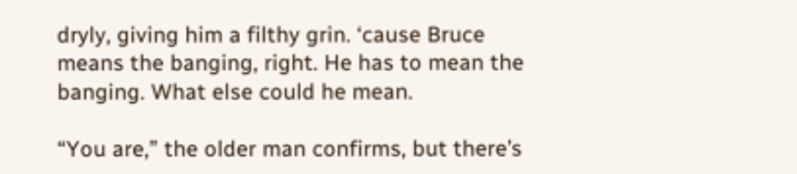dryly, giving him a filthy grin. ‘cause Bruce means the banging, right. He has to mean the banging. What else could he mean.

“You are,” the older man confirms, but there’s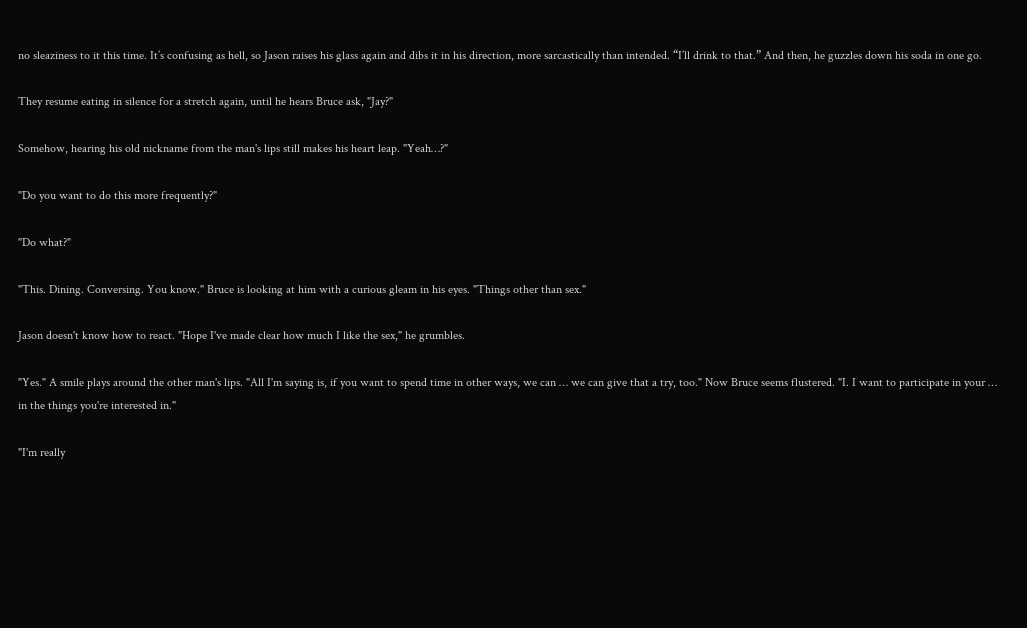no sleaziness to it this time. It’s confusing as hell, so Jason raises his glass again and dibs it in his direction, more sarcastically than intended. “I’ll drink to that.” And then, he guzzles down his soda in one go.

They resume eating in silence for a stretch again, until he hears Bruce ask, "Jay?"

Somehow, hearing his old nickname from the man's lips still makes his heart leap. "Yeah…?"

"Do you want to do this more frequently?"

"Do what?"

"This. Dining. Conversing. You know." Bruce is looking at him with a curious gleam in his eyes. "Things other than sex."

Jason doesn't know how to react. "Hope I've made clear how much I like the sex," he grumbles.

"Yes." A smile plays around the other man's lips. "All I'm saying is, if you want to spend time in other ways, we can … we can give that a try, too." Now Bruce seems flustered. "I. I want to participate in your … in the things you're interested in."

"I'm really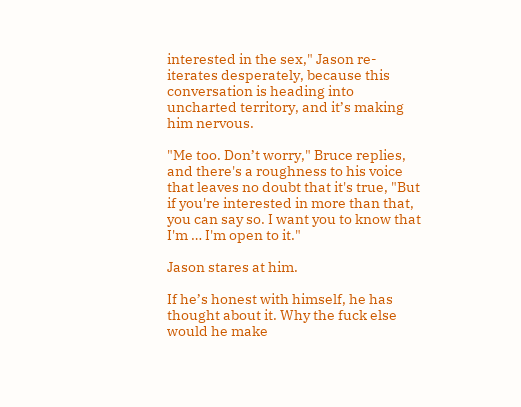interested in the sex," Jason re-iterates desperately, because this conversation is heading into uncharted territory, and it’s making him nervous.

"Me too. Don’t worry," Bruce replies, and there's a roughness to his voice that leaves no doubt that it's true, "But if you're interested in more than that, you can say so. I want you to know that I'm … I'm open to it."

Jason stares at him.

If he’s honest with himself, he has thought about it. Why the fuck else would he make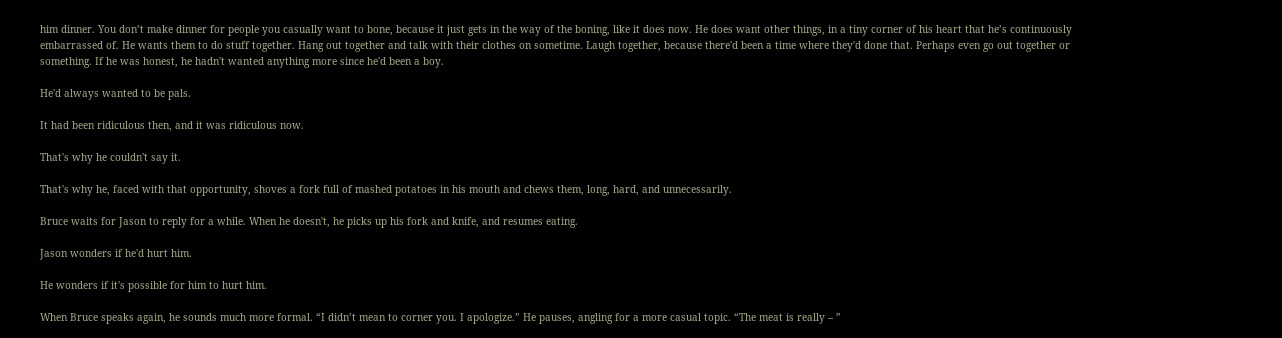him dinner. You don’t make dinner for people you casually want to bone, because it just gets in the way of the boning, like it does now. He does want other things, in a tiny corner of his heart that he’s continuously embarrassed of. He wants them to do stuff together. Hang out together and talk with their clothes on sometime. Laugh together, because there'd been a time where they'd done that. Perhaps even go out together or something. If he was honest, he hadn't wanted anything more since he'd been a boy.

He'd always wanted to be pals.

It had been ridiculous then, and it was ridiculous now.

That's why he couldn't say it.

That's why he, faced with that opportunity, shoves a fork full of mashed potatoes in his mouth and chews them, long, hard, and unnecessarily.

Bruce waits for Jason to reply for a while. When he doesn't, he picks up his fork and knife, and resumes eating.

Jason wonders if he'd hurt him.

He wonders if it's possible for him to hurt him.

When Bruce speaks again, he sounds much more formal. “I didn’t mean to corner you. I apologize.” He pauses, angling for a more casual topic. “The meat is really – ”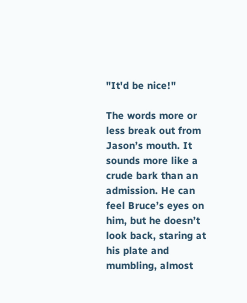"It'd be nice!"

The words more or less break out from Jason’s mouth. It sounds more like a crude bark than an admission. He can feel Bruce’s eyes on him, but he doesn’t look back, staring at his plate and mumbling, almost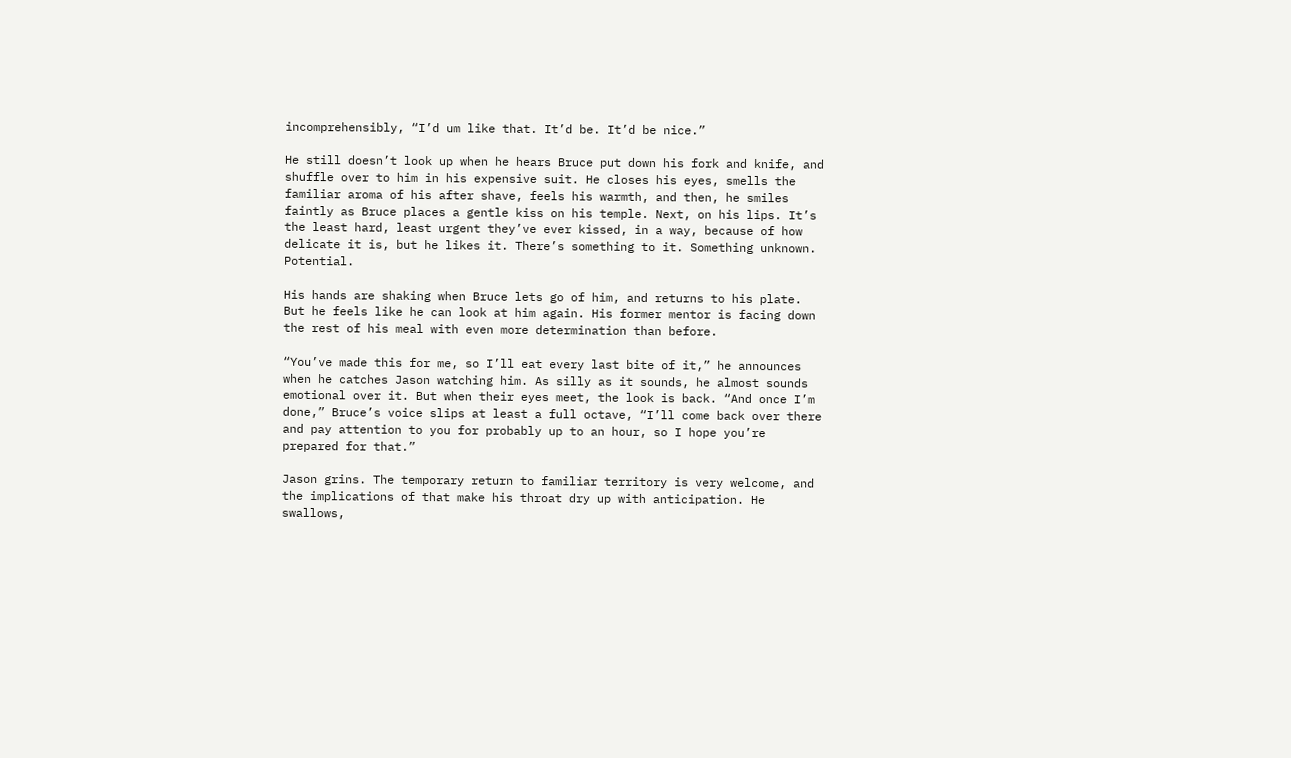incomprehensibly, “I’d um like that. It’d be. It’d be nice.”

He still doesn’t look up when he hears Bruce put down his fork and knife, and shuffle over to him in his expensive suit. He closes his eyes, smells the familiar aroma of his after shave, feels his warmth, and then, he smiles faintly as Bruce places a gentle kiss on his temple. Next, on his lips. It’s the least hard, least urgent they’ve ever kissed, in a way, because of how delicate it is, but he likes it. There’s something to it. Something unknown. Potential.

His hands are shaking when Bruce lets go of him, and returns to his plate. But he feels like he can look at him again. His former mentor is facing down the rest of his meal with even more determination than before.

“You’ve made this for me, so I’ll eat every last bite of it,” he announces when he catches Jason watching him. As silly as it sounds, he almost sounds emotional over it. But when their eyes meet, the look is back. “And once I’m done,” Bruce’s voice slips at least a full octave, “I’ll come back over there and pay attention to you for probably up to an hour, so I hope you’re prepared for that.”

Jason grins. The temporary return to familiar territory is very welcome, and the implications of that make his throat dry up with anticipation. He swallows,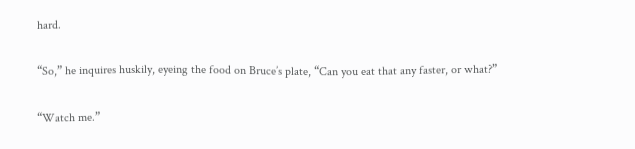hard.

“So,” he inquires huskily, eyeing the food on Bruce’s plate, “Can you eat that any faster, or what?”

“Watch me.”